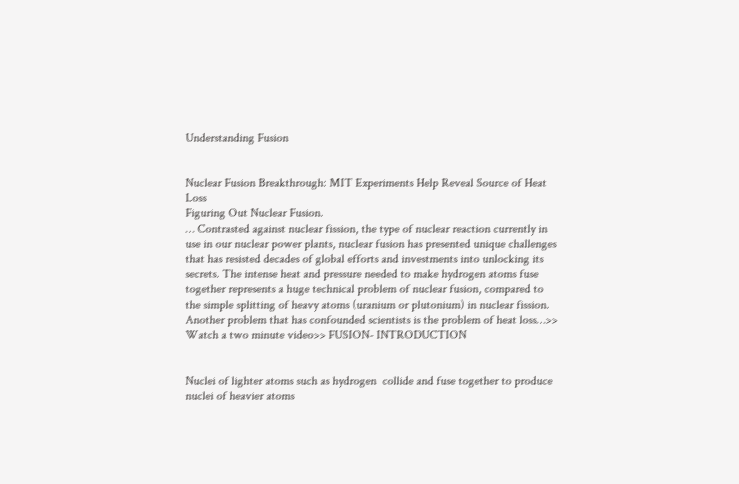Understanding Fusion


Nuclear Fusion Breakthrough: MIT Experiments Help Reveal Source of Heat Loss
Figuring Out Nuclear Fusion.
… Contrasted against nuclear fission, the type of nuclear reaction currently in use in our nuclear power plants, nuclear fusion has presented unique challenges that has resisted decades of global efforts and investments into unlocking its secrets. The intense heat and pressure needed to make hydrogen atoms fuse together represents a huge technical problem of nuclear fusion, compared to the simple splitting of heavy atoms (uranium or plutonium) in nuclear fission.
Another problem that has confounded scientists is the problem of heat loss…>>
Watch a two minute video>> FUSION- INTRODUCTION


Nuclei of lighter atoms such as hydrogen  collide and fuse together to produce nuclei of heavier atoms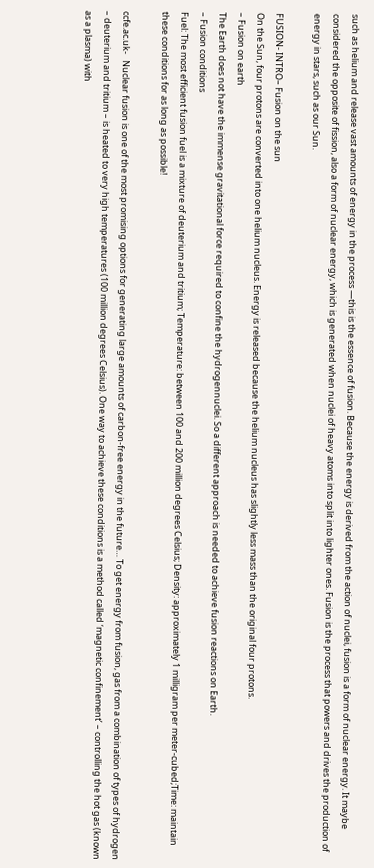such as helium and release vast amounts of energy in the process —this is the essence of fusion. Because the energy is derived from the action of nuclei, fusion is a form of nuclear energy. It maybe considered the opposite of fission, also a form of nuclear energy, which is generated when nuclei of heavy atoms into split into lighter ones. Fusion is the process that powers and drives the production of energy in stars, such as our Sun.

FUSION- INTRO– Fusion on the sun
On the Sun, four protons are converted into one helium nucleus. Energy is released because the helium nucleus has slightly less mass than the original four protons.
– Fusion on earth
The Earth does not have the immense gravitational force required to confine the hydrogennuclei. So a different approach is needed to achieve fusion reactions on Earth.
– Fusion conditions
Fuel: The most efficient fusion fuel is a mixture of deuterium and tritium; Temperature: between 100 and 200 million degrees Celsius; Density: approximately 1 milligram per meter-cubed;Time: maintain these conditions for as long as possible!

ccfe.ac.uk-   Nuclear fusion is one of the most promising options for generating large amounts of carbon-free energy in the future… To get energy from fusion, gas from a combination of types of hydrogen – deuterium and tritium – is heated to very high temperatures (100 million degrees Celsius). One way to achieve these conditions is a method called ‘magnetic confinement’ – controlling the hot gas (known as a plasma) with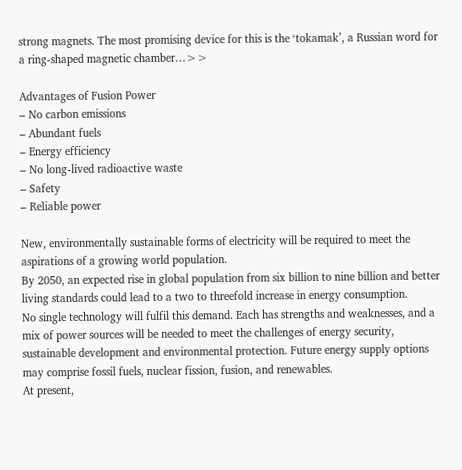strong magnets. The most promising device for this is the ‘tokamak’, a Russian word for a ring-shaped magnetic chamber…>>

Advantages of Fusion Power
– No carbon emissions
– Abundant fuels
– Energy efficiency
– No long-lived radioactive waste
– Safety
– Reliable power

New, environmentally sustainable forms of electricity will be required to meet the aspirations of a growing world population.
By 2050, an expected rise in global population from six billion to nine billion and better living standards could lead to a two to threefold increase in energy consumption.
No single technology will fulfil this demand. Each has strengths and weaknesses, and a mix of power sources will be needed to meet the challenges of energy security, sustainable development and environmental protection. Future energy supply options may comprise fossil fuels, nuclear fission, fusion, and renewables.
At present,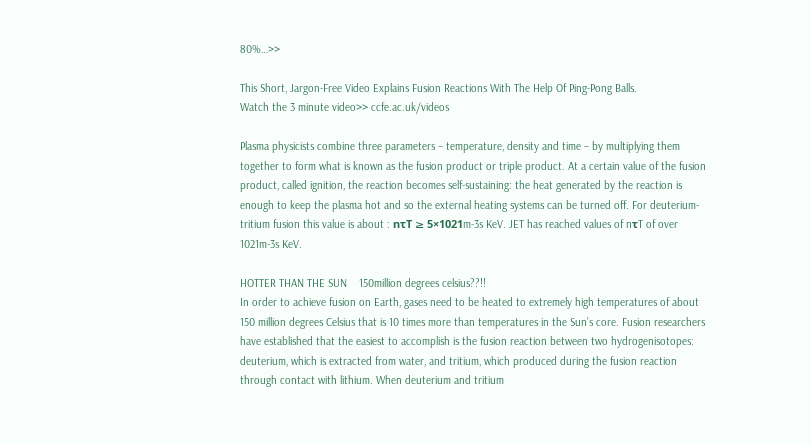80%…>>

This Short, Jargon-Free Video Explains Fusion Reactions With The Help Of Ping-Pong Balls.
Watch the 3 minute video>> ccfe.ac.uk/videos

Plasma physicists combine three parameters – temperature, density and time – by multiplying them together to form what is known as the fusion product or triple product. At a certain value of the fusion product, called ignition, the reaction becomes self-sustaining: the heat generated by the reaction is enough to keep the plasma hot and so the external heating systems can be turned off. For deuterium-tritium fusion this value is about : nτT ≥ 5×1021m-3s KeV. JET has reached values of nτT of over 1021m-3s KeV.

HOTTER THAN THE SUN    150million degrees celsius??!!
In order to achieve fusion on Earth, gases need to be heated to extremely high temperatures of about 150 million degrees Celsius that is 10 times more than temperatures in the Sun’s core. Fusion researchers have established that the easiest to accomplish is the fusion reaction between two hydrogenisotopes: deuterium, which is extracted from water, and tritium, which produced during the fusion reaction through contact with lithium. When deuterium and tritium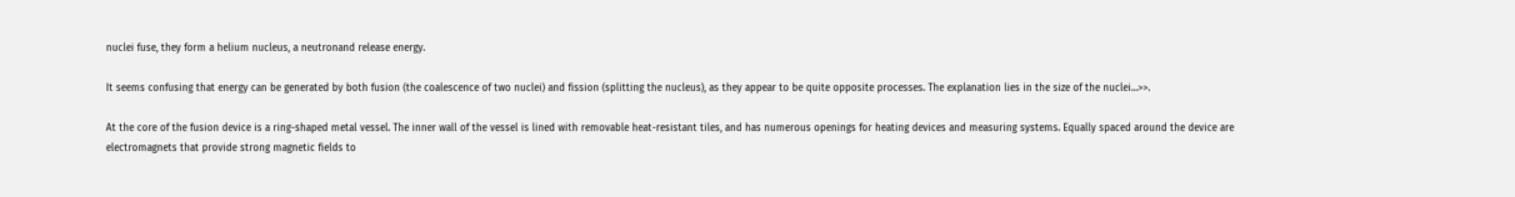nuclei fuse, they form a helium nucleus, a neutronand release energy.

It seems confusing that energy can be generated by both fusion (the coalescence of two nuclei) and fission (splitting the nucleus), as they appear to be quite opposite processes. The explanation lies in the size of the nuclei…>>.

At the core of the fusion device is a ring-shaped metal vessel. The inner wall of the vessel is lined with removable heat-resistant tiles, and has numerous openings for heating devices and measuring systems. Equally spaced around the device are electromagnets that provide strong magnetic fields to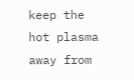keep the hot plasma away from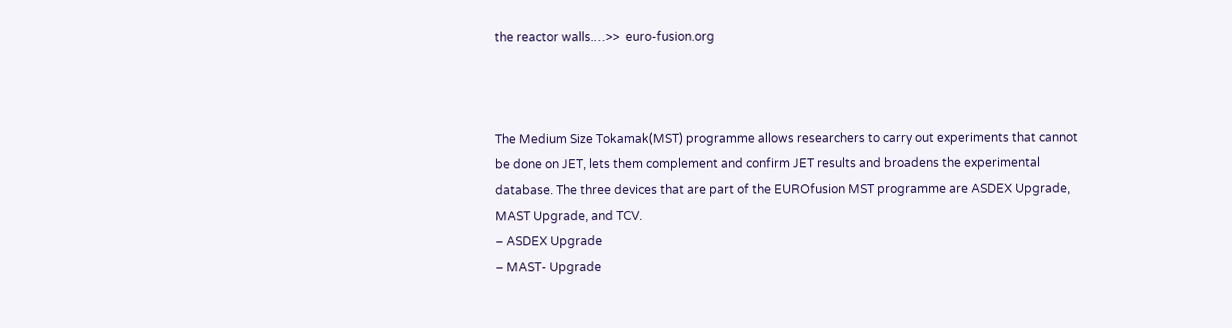the reactor walls.…>>  euro-fusion.org



The Medium Size Tokamak(MST) programme allows researchers to carry out experiments that cannot be done on JET, lets them complement and confirm JET results and broadens the experimental database. The three devices that are part of the EUROfusion MST programme are ASDEX Upgrade, MAST Upgrade, and TCV.
– ASDEX Upgrade
– MAST- Upgrade